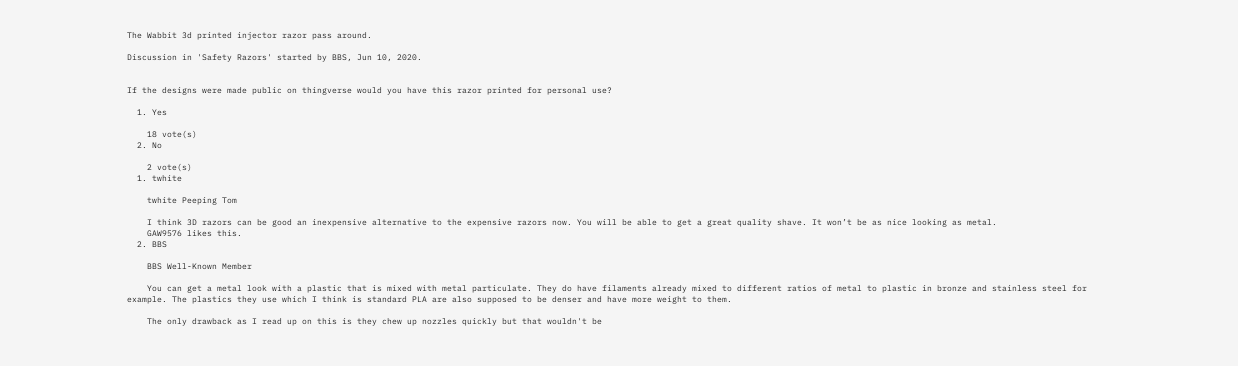The Wabbit 3d printed injector razor pass around.

Discussion in 'Safety Razors' started by BBS, Jun 10, 2020.


If the designs were made public on thingverse would you have this razor printed for personal use?

  1. Yes

    18 vote(s)
  2. No

    2 vote(s)
  1. twhite

    twhite Peeping Tom

    I think 3D razors can be good an inexpensive alternative to the expensive razors now. You will be able to get a great quality shave. It won’t be as nice looking as metal.
    GAW9576 likes this.
  2. BBS

    BBS Well-Known Member

    You can get a metal look with a plastic that is mixed with metal particulate. They do have filaments already mixed to different ratios of metal to plastic in bronze and stainless steel for example. The plastics they use which I think is standard PLA are also supposed to be denser and have more weight to them.

    The only drawback as I read up on this is they chew up nozzles quickly but that wouldn't be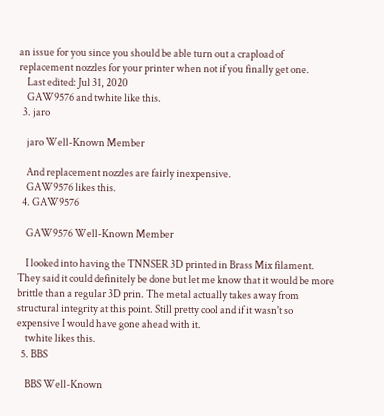an issue for you since you should be able turn out a crapload of replacement nozzles for your printer when not if you finally get one.
    Last edited: Jul 31, 2020
    GAW9576 and twhite like this.
  3. jaro

    jaro Well-Known Member

    And replacement nozzles are fairly inexpensive.
    GAW9576 likes this.
  4. GAW9576

    GAW9576 Well-Known Member

    I looked into having the TNNSER 3D printed in Brass Mix filament. They said it could definitely be done but let me know that it would be more brittle than a regular 3D prin. The metal actually takes away from structural integrity at this point. Still pretty cool and if it wasn't so expensive I would have gone ahead with it.
    twhite likes this.
  5. BBS

    BBS Well-Known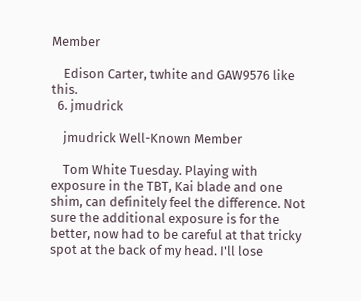Member

    Edison Carter, twhite and GAW9576 like this.
  6. jmudrick

    jmudrick Well-Known Member

    Tom White Tuesday. Playing with exposure in the TBT, Kai blade and one shim, can definitely feel the difference. Not sure the additional exposure is for the better, now had to be careful at that tricky spot at the back of my head. I'll lose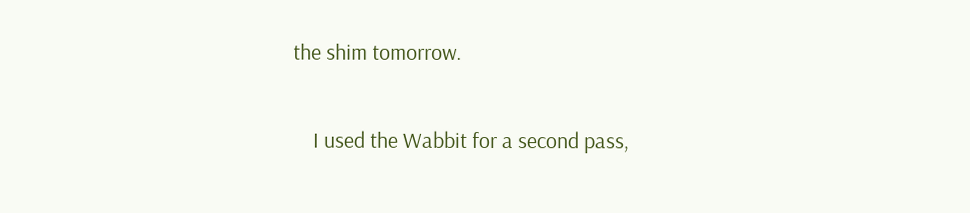the shim tomorrow.

    I used the Wabbit for a second pass,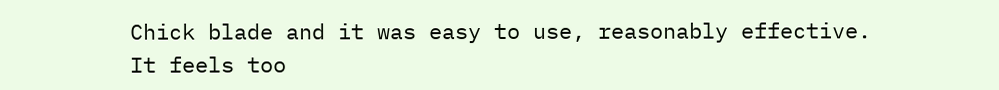Chick blade and it was easy to use, reasonably effective. It feels too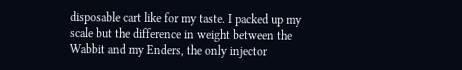disposable cart like for my taste. I packed up my scale but the difference in weight between the Wabbit and my Enders, the only injector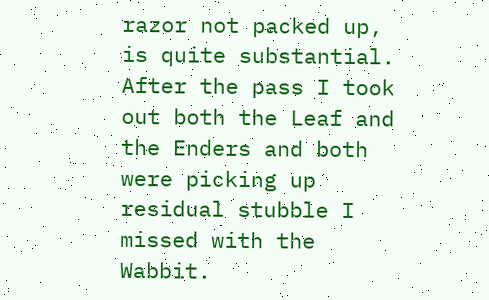razor not packed up, is quite substantial. After the pass I took out both the Leaf and the Enders and both were picking up residual stubble I missed with the Wabbit.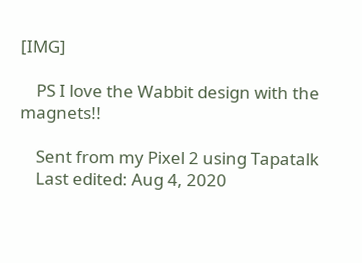[IMG]

    PS I love the Wabbit design with the magnets!!

    Sent from my Pixel 2 using Tapatalk
    Last edited: Aug 4, 2020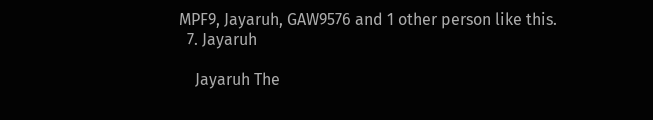MPF9, Jayaruh, GAW9576 and 1 other person like this.
  7. Jayaruh

    Jayaruh The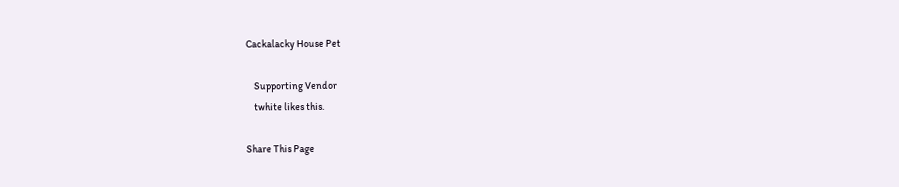Cackalacky House Pet

    Supporting Vendor
    twhite likes this.

Share This Page